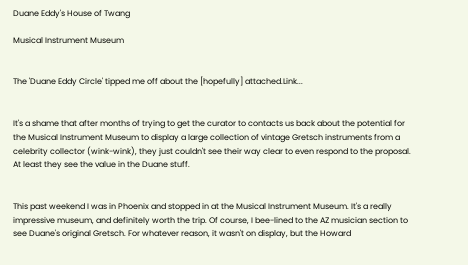Duane Eddy's House of Twang

Musical Instrument Museum


The 'Duane Eddy Circle' tipped me off about the [hopefully] attached.Link...


It's a shame that after months of trying to get the curator to contacts us back about the potential for the Musical Instrument Museum to display a large collection of vintage Gretsch instruments from a celebrity collector (wink-wink), they just couldn't see their way clear to even respond to the proposal. At least they see the value in the Duane stuff.


This past weekend I was in Phoenix and stopped in at the Musical Instrument Museum. It's a really impressive museum, and definitely worth the trip. Of course, I bee-lined to the AZ musician section to see Duane's original Gretsch. For whatever reason, it wasn't on display, but the Howard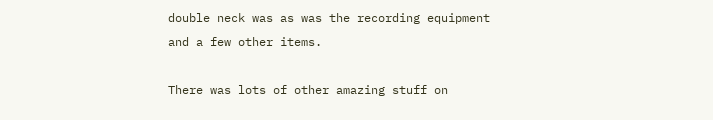double neck was as was the recording equipment and a few other items.

There was lots of other amazing stuff on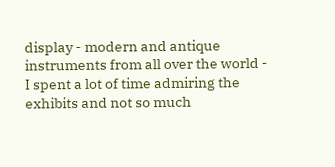display - modern and antique instruments from all over the world - I spent a lot of time admiring the exhibits and not so much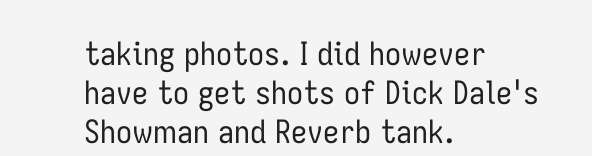taking photos. I did however have to get shots of Dick Dale's Showman and Reverb tank.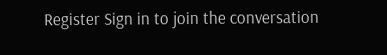Register Sign in to join the conversation